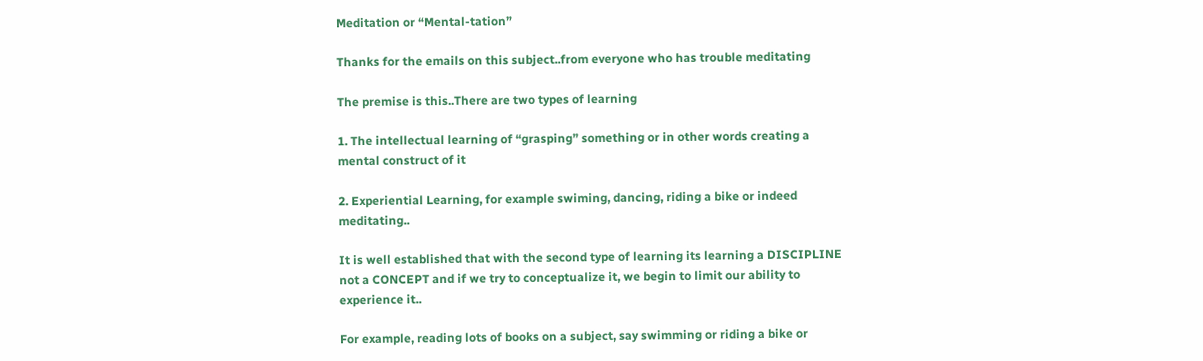Meditation or “Mental-tation”

Thanks for the emails on this subject..from everyone who has trouble meditating

The premise is this..There are two types of learning

1. The intellectual learning of “grasping” something or in other words creating a mental construct of it

2. Experiential Learning, for example swiming, dancing, riding a bike or indeed meditating..

It is well established that with the second type of learning its learning a DISCIPLINE not a CONCEPT and if we try to conceptualize it, we begin to limit our ability to experience it..

For example, reading lots of books on a subject, say swimming or riding a bike or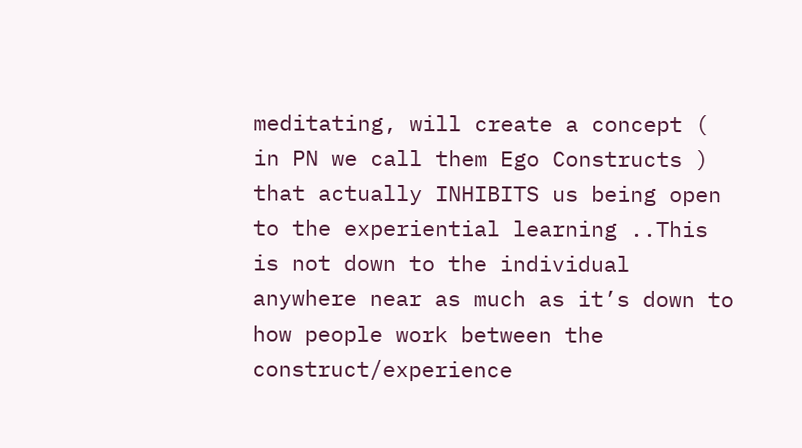meditating, will create a concept ( in PN we call them Ego Constructs ) that actually INHIBITS us being open to the experiential learning ..This is not down to the individual anywhere near as much as it’s down to how people work between the construct/experience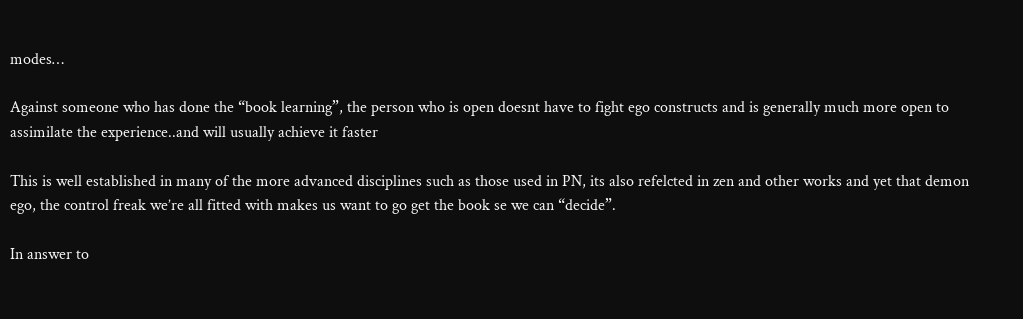modes…

Against someone who has done the “book learning”, the person who is open doesnt have to fight ego constructs and is generally much more open to assimilate the experience..and will usually achieve it faster

This is well established in many of the more advanced disciplines such as those used in PN, its also refelcted in zen and other works and yet that demon ego, the control freak we’re all fitted with makes us want to go get the book se we can “decide”.

In answer to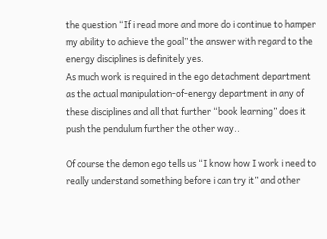the question “If i read more and more do i continue to hamper my ability to achieve the goal” the answer with regard to the energy disciplines is definitely yes.
As much work is required in the ego detachment department as the actual manipulation-of-energy department in any of these disciplines and all that further “book learning” does it push the pendulum further the other way..

Of course the demon ego tells us “I know how I work i need to really understand something before i can try it” and other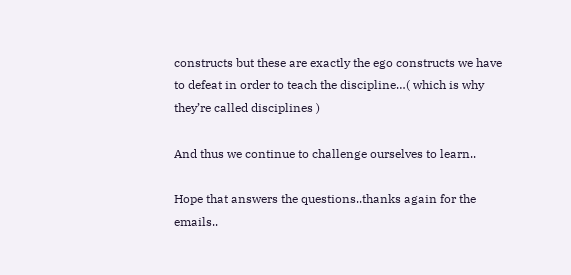constructs but these are exactly the ego constructs we have to defeat in order to teach the discipline…( which is why they’re called disciplines )

And thus we continue to challenge ourselves to learn..

Hope that answers the questions..thanks again for the emails..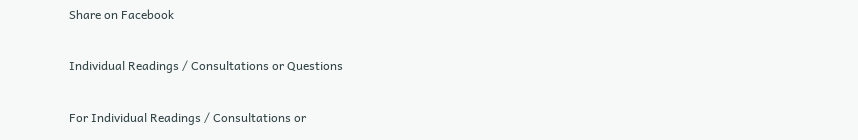Share on Facebook

Individual Readings / Consultations or Questions

For Individual Readings / Consultations or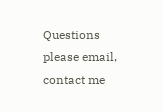Questions please email, contact me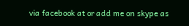via facebook at or add me on skype as